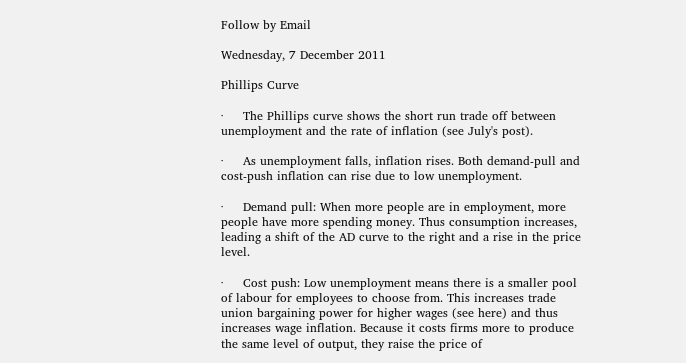Follow by Email

Wednesday, 7 December 2011

Phillips Curve

·     The Phillips curve shows the short run trade off between unemployment and the rate of inflation (see July's post).

·     As unemployment falls, inflation rises. Both demand-pull and cost-push inflation can rise due to low unemployment.

·     Demand pull: When more people are in employment, more people have more spending money. Thus consumption increases, leading a shift of the AD curve to the right and a rise in the price level.

·     Cost push: Low unemployment means there is a smaller pool of labour for employees to choose from. This increases trade union bargaining power for higher wages (see here) and thus increases wage inflation. Because it costs firms more to produce the same level of output, they raise the price of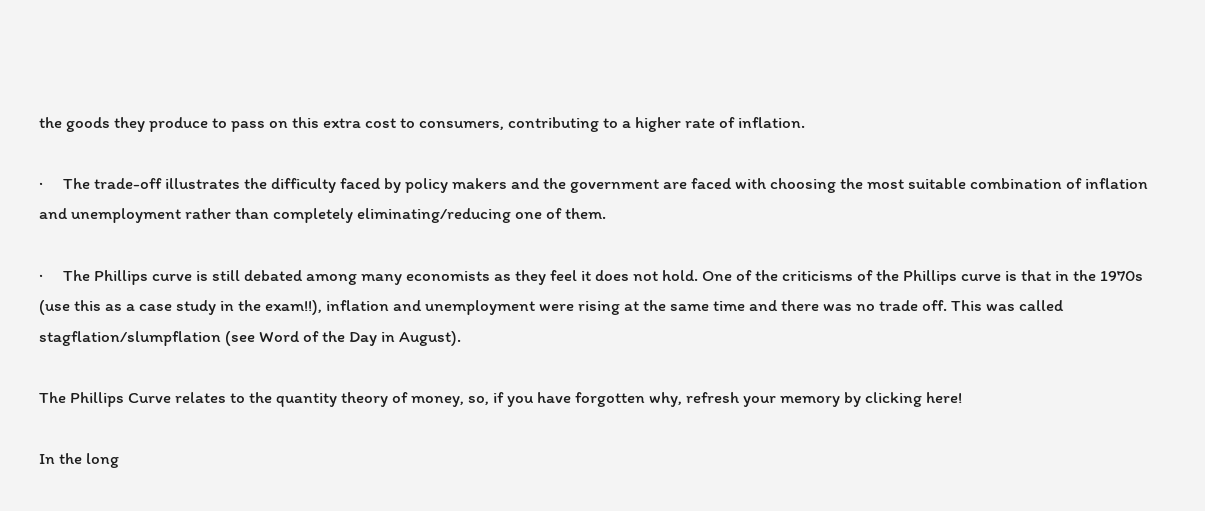the goods they produce to pass on this extra cost to consumers, contributing to a higher rate of inflation.

·     The trade-off illustrates the difficulty faced by policy makers and the government are faced with choosing the most suitable combination of inflation and unemployment rather than completely eliminating/reducing one of them.

·     The Phillips curve is still debated among many economists as they feel it does not hold. One of the criticisms of the Phillips curve is that in the 1970s (use this as a case study in the exam!!), inflation and unemployment were rising at the same time and there was no trade off. This was called stagflation/slumpflation (see Word of the Day in August).

The Phillips Curve relates to the quantity theory of money, so, if you have forgotten why, refresh your memory by clicking here!

In the long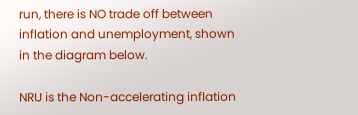run, there is NO trade off between inflation and unemployment, shown in the diagram below.

NRU is the Non-accelerating inflation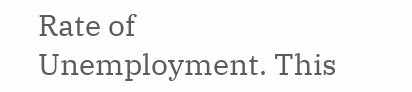Rate of Unemployment. This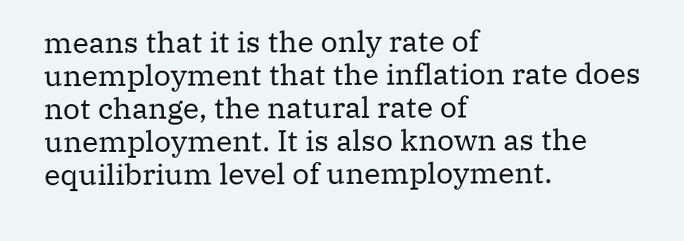means that it is the only rate of unemployment that the inflation rate does not change, the natural rate of unemployment. It is also known as the equilibrium level of unemployment.